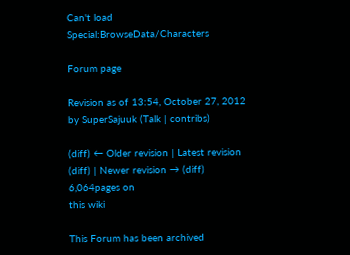Can't load Special:BrowseData/Characters

Forum page

Revision as of 13:54, October 27, 2012 by SuperSajuuk (Talk | contribs)

(diff) ← Older revision | Latest revision (diff) | Newer revision → (diff)
6,064pages on
this wiki

This Forum has been archived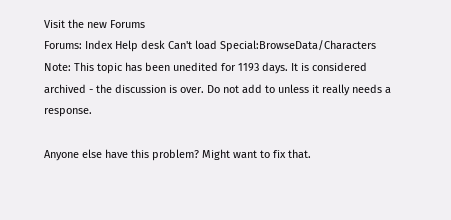Visit the new Forums
Forums: Index Help desk Can't load Special:BrowseData/Characters
Note: This topic has been unedited for 1193 days. It is considered archived - the discussion is over. Do not add to unless it really needs a response.

Anyone else have this problem? Might want to fix that.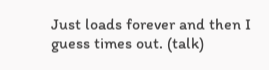Just loads forever and then I guess times out. (talk)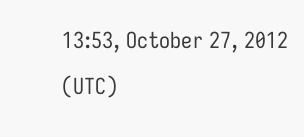13:53, October 27, 2012 (UTC)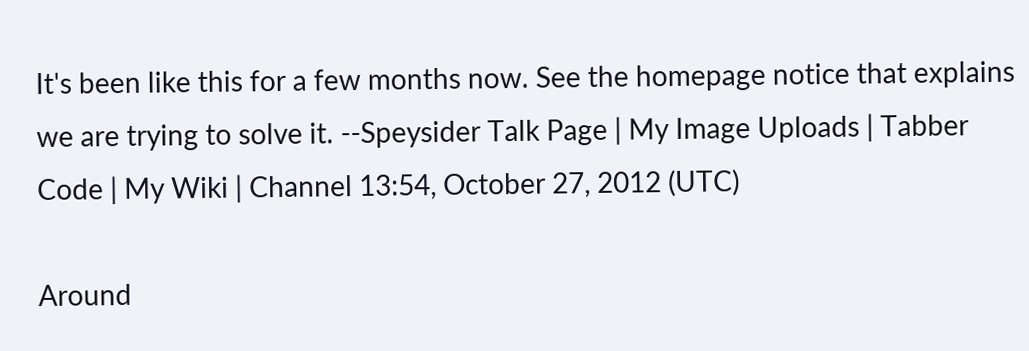It's been like this for a few months now. See the homepage notice that explains we are trying to solve it. --Speysider Talk Page | My Image Uploads | Tabber Code | My Wiki | Channel 13:54, October 27, 2012 (UTC)

Around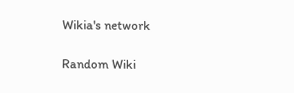Wikia's network

Random Wiki